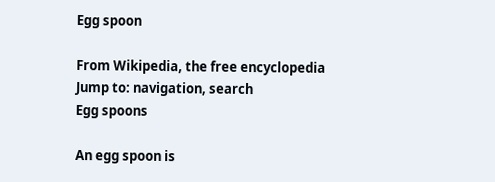Egg spoon

From Wikipedia, the free encyclopedia
Jump to: navigation, search
Egg spoons

An egg spoon is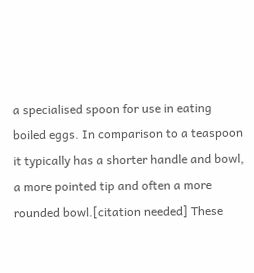a specialised spoon for use in eating boiled eggs. In comparison to a teaspoon it typically has a shorter handle and bowl, a more pointed tip and often a more rounded bowl.[citation needed] These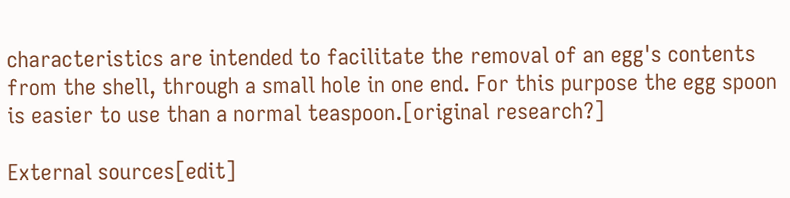characteristics are intended to facilitate the removal of an egg's contents from the shell, through a small hole in one end. For this purpose the egg spoon is easier to use than a normal teaspoon.[original research?]

External sources[edit]